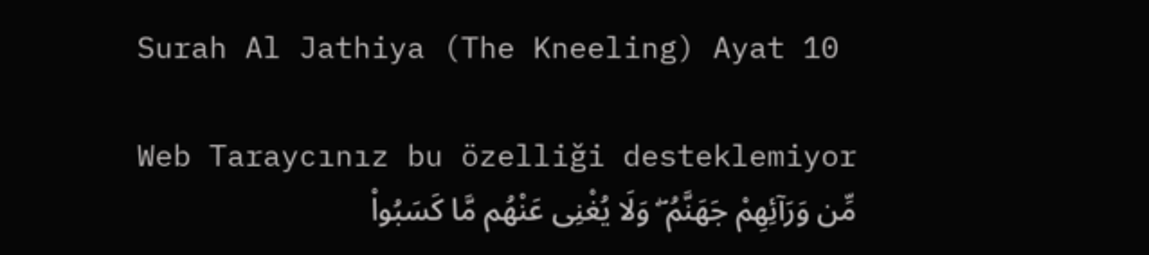Surah Al Jathiya (The Kneeling) Ayat 10

Web Taraycınız bu özelliği desteklemiyor
مِّن وَرَآئِهِمْ جَهَنَّمُ ۖ وَلَا يُغْنِى عَنْهُم مَّا كَسَبُوا۟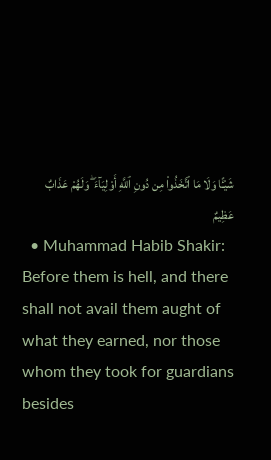شَيْـًٔا وَلَا مَا ٱتَّخَذُوا۟ مِن دُونِ ٱللَّهِ أَوْلِيَآءَ ۖ وَلَهُمْ عَذَابٌ عَظِيمٌ
  • Muhammad Habib Shakir: Before them is hell, and there shall not avail them aught of what they earned, nor those whom they took for guardians besides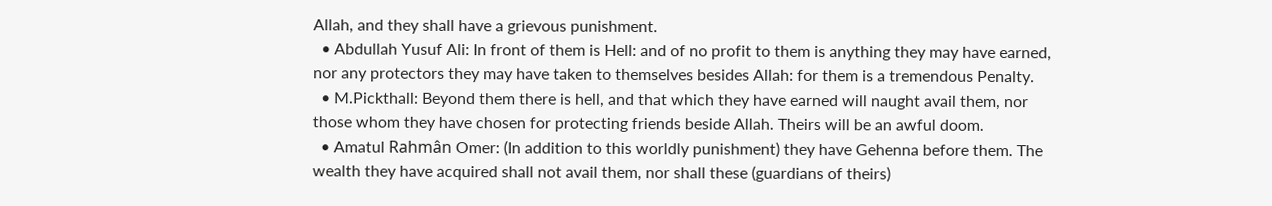Allah, and they shall have a grievous punishment.
  • Abdullah Yusuf Ali: In front of them is Hell: and of no profit to them is anything they may have earned, nor any protectors they may have taken to themselves besides Allah: for them is a tremendous Penalty.
  • M.Pickthall: Beyond them there is hell, and that which they have earned will naught avail them, nor those whom they have chosen for protecting friends beside Allah. Theirs will be an awful doom.
  • Amatul Rahmân Omer: (In addition to this worldly punishment) they have Gehenna before them. The wealth they have acquired shall not avail them, nor shall these (guardians of theirs)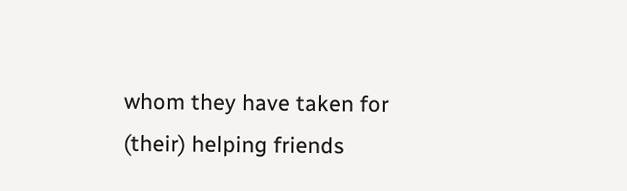whom they have taken for (their) helping friends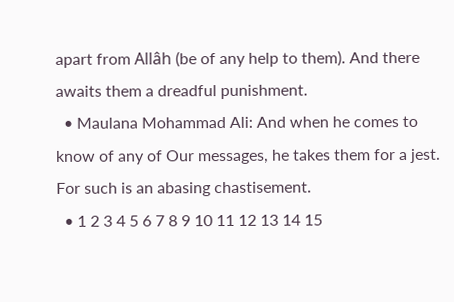apart from Allâh (be of any help to them). And there awaits them a dreadful punishment.
  • Maulana Mohammad Ali: And when he comes to know of any of Our messages, he takes them for a jest. For such is an abasing chastisement.
  • 1 2 3 4 5 6 7 8 9 10 11 12 13 14 15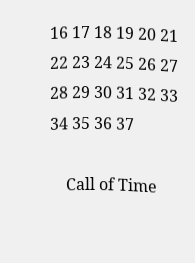16 17 18 19 20 21 22 23 24 25 26 27 28 29 30 31 32 33 34 35 36 37

    Call of Time